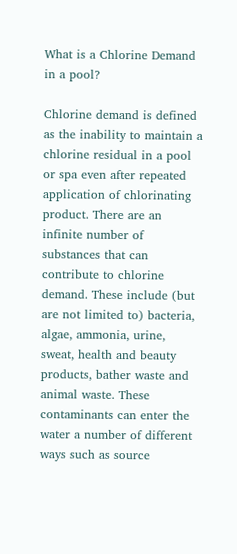What is a Chlorine Demand in a pool?

Chlorine demand is defined as the inability to maintain a chlorine residual in a pool or spa even after repeated application of chlorinating product. There are an infinite number of substances that can contribute to chlorine demand. These include (but are not limited to) bacteria, algae, ammonia, urine, sweat, health and beauty products, bather waste and animal waste. These contaminants can enter the water a number of different ways such as source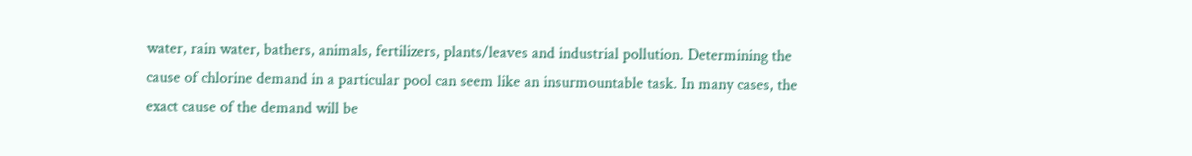water, rain water, bathers, animals, fertilizers, plants/leaves and industrial pollution. Determining the cause of chlorine demand in a particular pool can seem like an insurmountable task. In many cases, the exact cause of the demand will be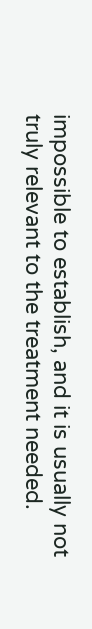impossible to establish, and it is usually not truly relevant to the treatment needed.